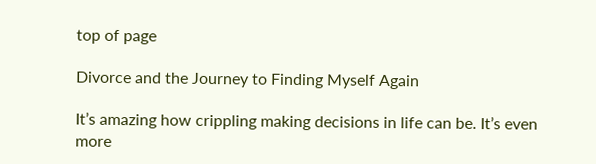top of page

Divorce and the Journey to Finding Myself Again

It’s amazing how crippling making decisions in life can be. It’s even more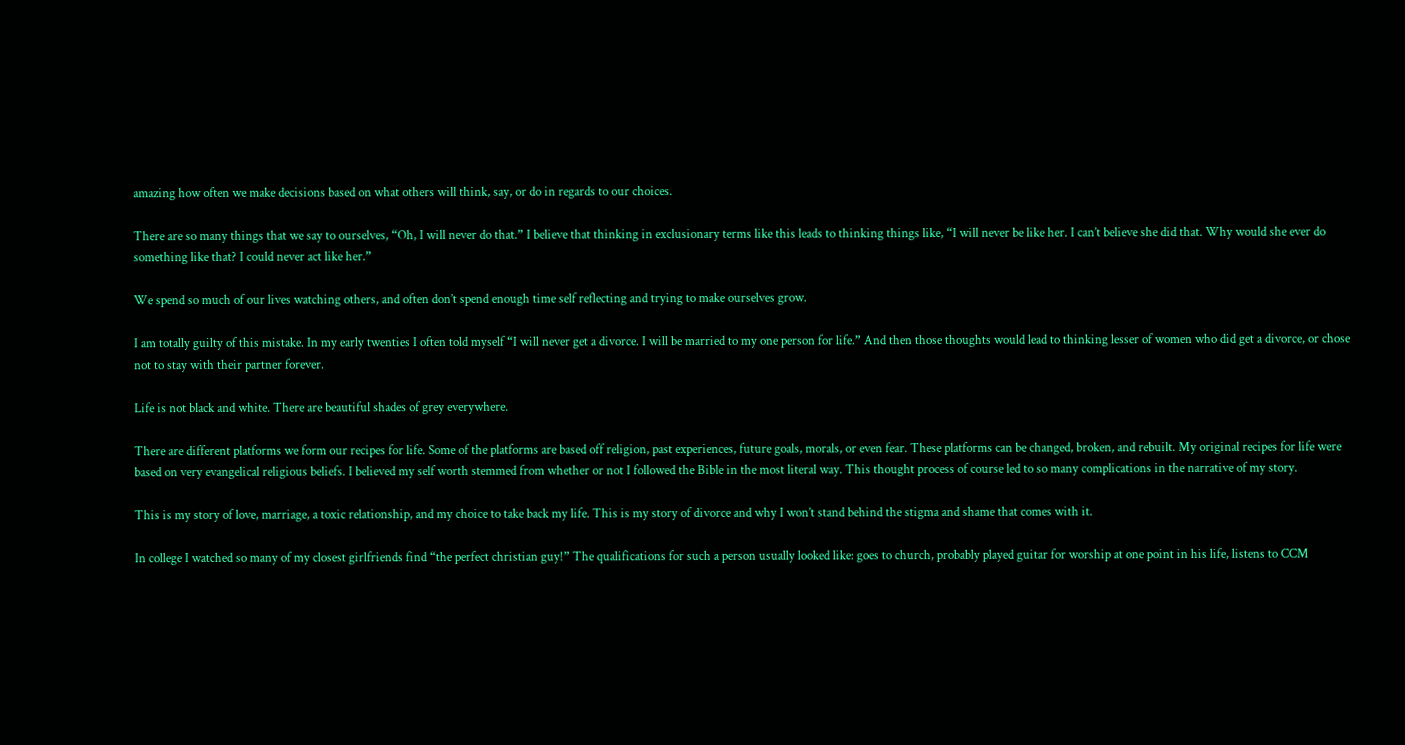amazing how often we make decisions based on what others will think, say, or do in regards to our choices.

There are so many things that we say to ourselves, “Oh, I will never do that.” I believe that thinking in exclusionary terms like this leads to thinking things like, “I will never be like her. I can’t believe she did that. Why would she ever do something like that? I could never act like her.”

We spend so much of our lives watching others, and often don’t spend enough time self reflecting and trying to make ourselves grow.

I am totally guilty of this mistake. In my early twenties I often told myself “I will never get a divorce. I will be married to my one person for life.” And then those thoughts would lead to thinking lesser of women who did get a divorce, or chose not to stay with their partner forever.

Life is not black and white. There are beautiful shades of grey everywhere.

There are different platforms we form our recipes for life. Some of the platforms are based off religion, past experiences, future goals, morals, or even fear. These platforms can be changed, broken, and rebuilt. My original recipes for life were based on very evangelical religious beliefs. I believed my self worth stemmed from whether or not I followed the Bible in the most literal way. This thought process of course led to so many complications in the narrative of my story.

This is my story of love, marriage, a toxic relationship, and my choice to take back my life. This is my story of divorce and why I won’t stand behind the stigma and shame that comes with it.

In college I watched so many of my closest girlfriends find “the perfect christian guy!” The qualifications for such a person usually looked like: goes to church, probably played guitar for worship at one point in his life, listens to CCM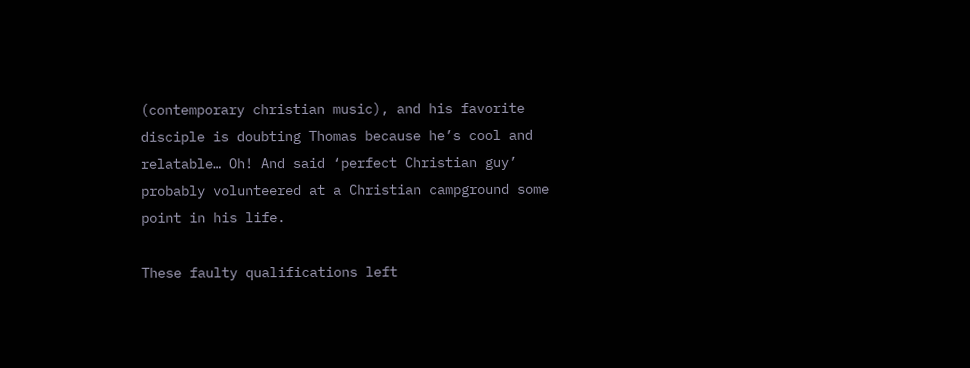(contemporary christian music), and his favorite disciple is doubting Thomas because he’s cool and relatable… Oh! And said ‘perfect Christian guy’ probably volunteered at a Christian campground some point in his life.

These faulty qualifications left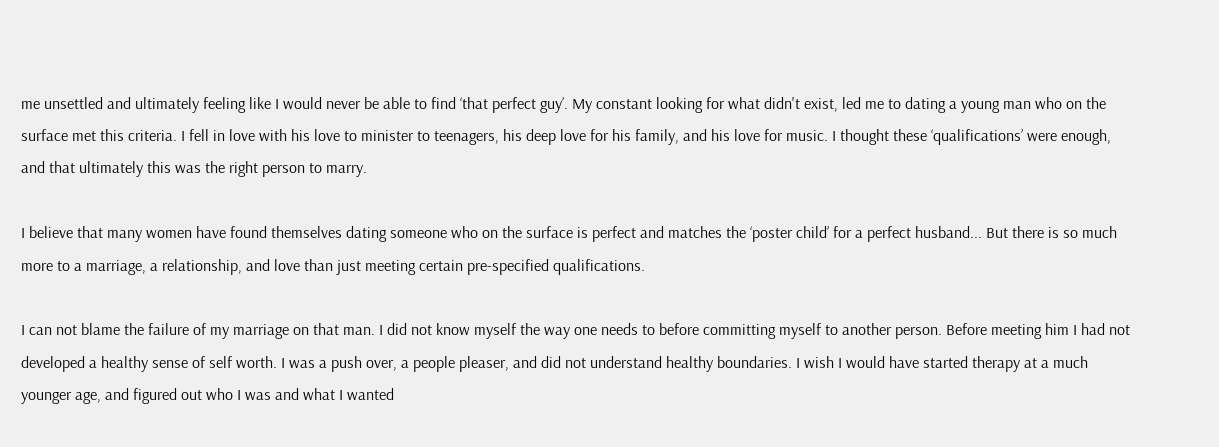me unsettled and ultimately feeling like I would never be able to find ‘that perfect guy’. My constant looking for what didn't exist, led me to dating a young man who on the surface met this criteria. I fell in love with his love to minister to teenagers, his deep love for his family, and his love for music. I thought these ‘qualifications’ were enough, and that ultimately this was the right person to marry.

I believe that many women have found themselves dating someone who on the surface is perfect and matches the ‘poster child’ for a perfect husband... But there is so much more to a marriage, a relationship, and love than just meeting certain pre-specified qualifications.

I can not blame the failure of my marriage on that man. I did not know myself the way one needs to before committing myself to another person. Before meeting him I had not developed a healthy sense of self worth. I was a push over, a people pleaser, and did not understand healthy boundaries. I wish I would have started therapy at a much younger age, and figured out who I was and what I wanted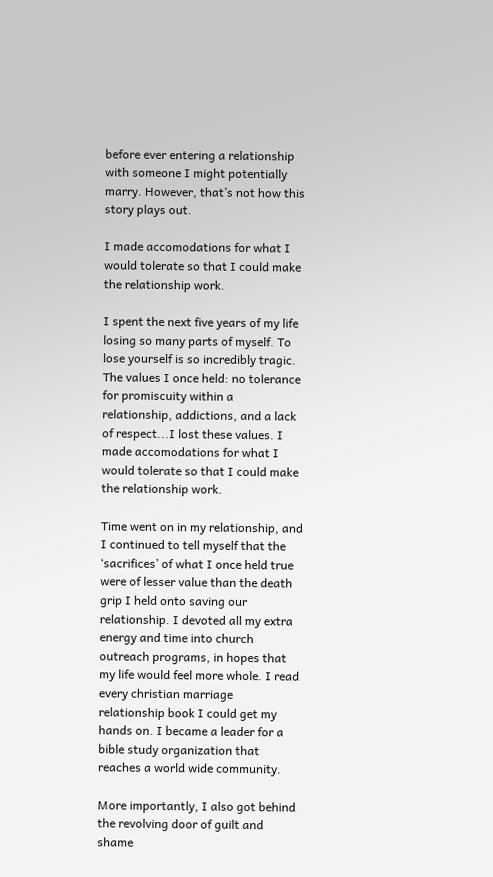before ever entering a relationship with someone I might potentially marry. However, that’s not how this story plays out.

I made accomodations for what I would tolerate so that I could make the relationship work.

I spent the next five years of my life losing so many parts of myself. To lose yourself is so incredibly tragic. The values I once held: no tolerance for promiscuity within a relationship, addictions, and a lack of respect...I lost these values. I made accomodations for what I would tolerate so that I could make the relationship work.

Time went on in my relationship, and I continued to tell myself that the ‘sacrifices’ of what I once held true were of lesser value than the death grip I held onto saving our relationship. I devoted all my extra energy and time into church outreach programs, in hopes that my life would feel more whole. I read every christian marriage relationship book I could get my hands on. I became a leader for a bible study organization that reaches a world wide community.

More importantly, I also got behind the revolving door of guilt and shame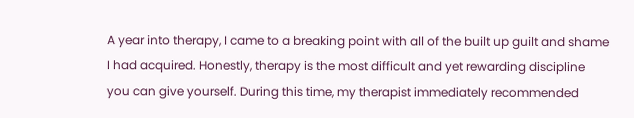A year into therapy, I came to a breaking point with all of the built up guilt and shame I had acquired. Honestly, therapy is the most difficult and yet rewarding discipline you can give yourself. During this time, my therapist immediately recommended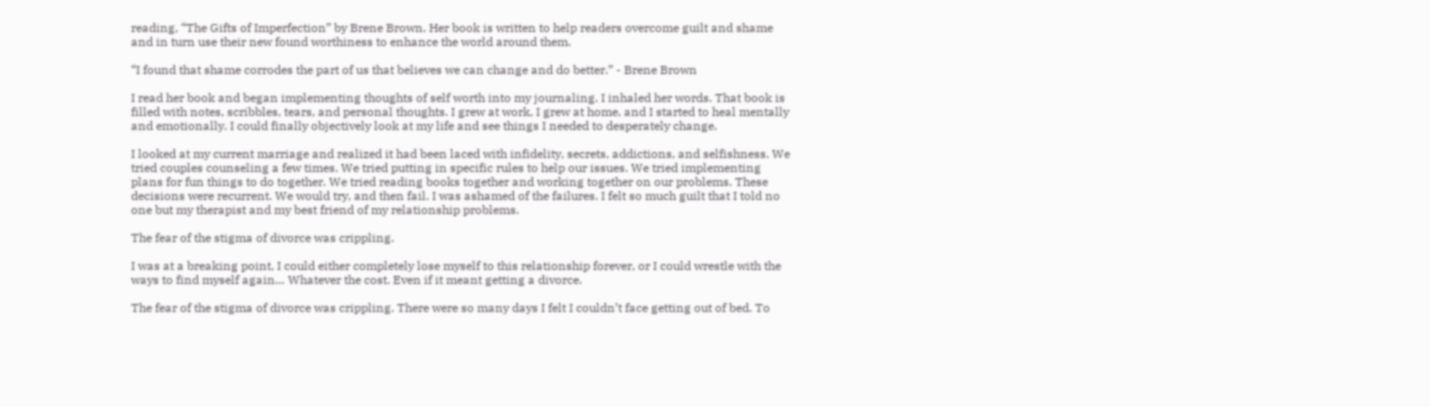reading, “The Gifts of Imperfection” by Brene Brown. Her book is written to help readers overcome guilt and shame and in turn use their new found worthiness to enhance the world around them.

“I found that shame corrodes the part of us that believes we can change and do better.” - Brene Brown

I read her book and began implementing thoughts of self worth into my journaling. I inhaled her words. That book is filled with notes, scribbles, tears, and personal thoughts. I grew at work, I grew at home, and I started to heal mentally and emotionally. I could finally objectively look at my life and see things I needed to desperately change.

I looked at my current marriage and realized it had been laced with infidelity, secrets, addictions, and selfishness. We tried couples counseling a few times. We tried putting in specific rules to help our issues. We tried implementing plans for fun things to do together. We tried reading books together and working together on our problems. These decisions were recurrent. We would try, and then fail. I was ashamed of the failures. I felt so much guilt that I told no one but my therapist and my best friend of my relationship problems.

The fear of the stigma of divorce was crippling.

I was at a breaking point, I could either completely lose myself to this relationship forever, or I could wrestle with the ways to find myself again… Whatever the cost. Even if it meant getting a divorce.

The fear of the stigma of divorce was crippling. There were so many days I felt I couldn’t face getting out of bed. To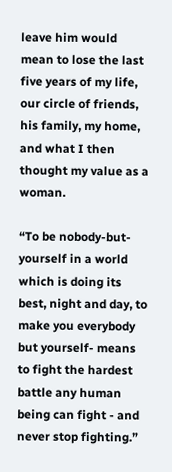leave him would mean to lose the last five years of my life, our circle of friends, his family, my home, and what I then thought my value as a woman.

“To be nobody-but-yourself in a world which is doing its best, night and day, to make you everybody but yourself- means to fight the hardest battle any human being can fight - and never stop fighting.”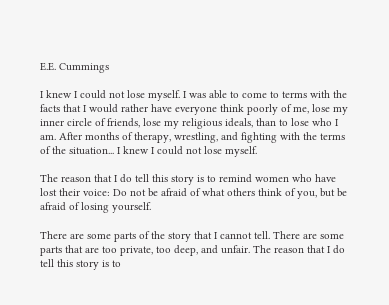E.E. Cummings

I knew I could not lose myself. I was able to come to terms with the facts that I would rather have everyone think poorly of me, lose my inner circle of friends, lose my religious ideals, than to lose who I am. After months of therapy, wrestling, and fighting with the terms of the situation... I knew I could not lose myself.

The reason that I do tell this story is to remind women who have lost their voice: Do not be afraid of what others think of you, but be afraid of losing yourself.

There are some parts of the story that I cannot tell. There are some parts that are too private, too deep, and unfair. The reason that I do tell this story is to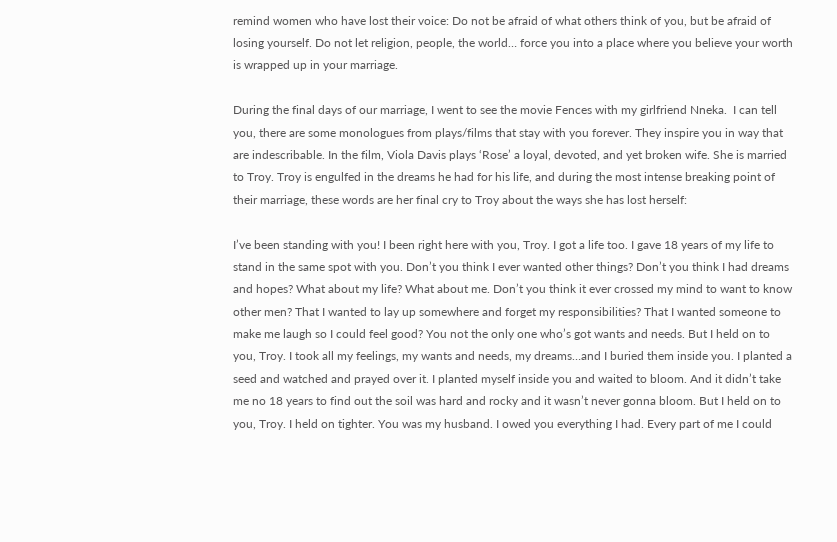remind women who have lost their voice: Do not be afraid of what others think of you, but be afraid of losing yourself. Do not let religion, people, the world… force you into a place where you believe your worth is wrapped up in your marriage.

During the final days of our marriage, I went to see the movie Fences with my girlfriend Nneka.  I can tell you, there are some monologues from plays/films that stay with you forever. They inspire you in way that are indescribable. In the film, Viola Davis plays ‘Rose’ a loyal, devoted, and yet broken wife. She is married to Troy. Troy is engulfed in the dreams he had for his life, and during the most intense breaking point of their marriage, these words are her final cry to Troy about the ways she has lost herself:

I’ve been standing with you! I been right here with you, Troy. I got a life too. I gave 18 years of my life to stand in the same spot with you. Don’t you think I ever wanted other things? Don’t you think I had dreams and hopes? What about my life? What about me. Don’t you think it ever crossed my mind to want to know other men? That I wanted to lay up somewhere and forget my responsibilities? That I wanted someone to make me laugh so I could feel good? You not the only one who’s got wants and needs. But I held on to you, Troy. I took all my feelings, my wants and needs, my dreams…and I buried them inside you. I planted a seed and watched and prayed over it. I planted myself inside you and waited to bloom. And it didn’t take me no 18 years to find out the soil was hard and rocky and it wasn’t never gonna bloom. But I held on to you, Troy. I held on tighter. You was my husband. I owed you everything I had. Every part of me I could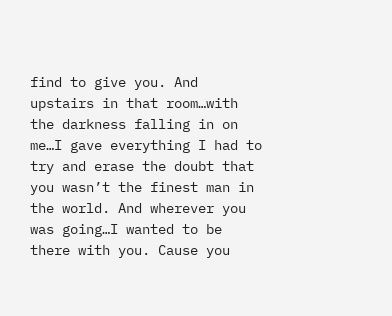find to give you. And upstairs in that room…with the darkness falling in on me…I gave everything I had to try and erase the doubt that you wasn’t the finest man in the world. And wherever you was going…I wanted to be there with you. Cause you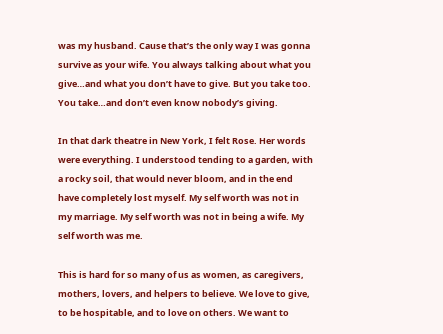was my husband. Cause that’s the only way I was gonna survive as your wife. You always talking about what you give…and what you don’t have to give. But you take too. You take…and don’t even know nobody’s giving.

In that dark theatre in New York, I felt Rose. Her words were everything. I understood tending to a garden, with a rocky soil, that would never bloom, and in the end have completely lost myself. My self worth was not in my marriage. My self worth was not in being a wife. My self worth was me.

This is hard for so many of us as women, as caregivers, mothers, lovers, and helpers to believe. We love to give, to be hospitable, and to love on others. We want to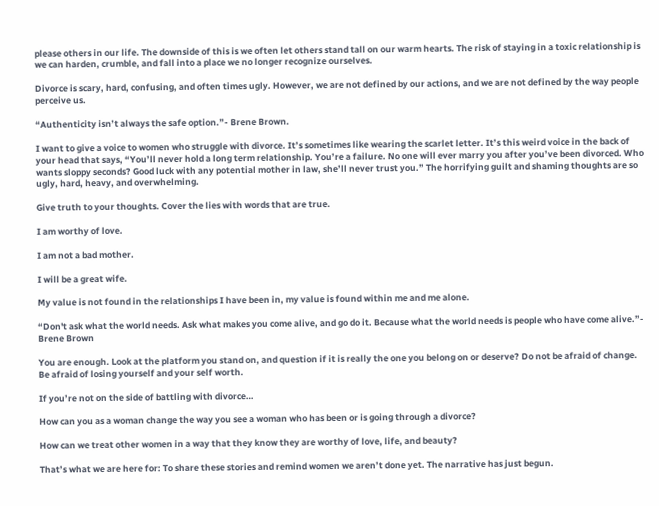please others in our life. The downside of this is we often let others stand tall on our warm hearts. The risk of staying in a toxic relationship is we can harden, crumble, and fall into a place we no longer recognize ourselves.

Divorce is scary, hard, confusing, and often times ugly. However, we are not defined by our actions, and we are not defined by the way people perceive us.

“Authenticity isn’t always the safe option.”- Brene Brown.

I want to give a voice to women who struggle with divorce. It’s sometimes like wearing the scarlet letter. It’s this weird voice in the back of your head that says, “You’ll never hold a long term relationship. You’re a failure. No one will ever marry you after you’ve been divorced. Who wants sloppy seconds? Good luck with any potential mother in law, she’ll never trust you.” The horrifying guilt and shaming thoughts are so ugly, hard, heavy, and overwhelming.

Give truth to your thoughts. Cover the lies with words that are true.

I am worthy of love.

I am not a bad mother.

I will be a great wife.

My value is not found in the relationships I have been in, my value is found within me and me alone.

“Don't ask what the world needs. Ask what makes you come alive, and go do it. Because what the world needs is people who have come alive.”- Brene Brown

You are enough. Look at the platform you stand on, and question if it is really the one you belong on or deserve? Do not be afraid of change. Be afraid of losing yourself and your self worth.

If you’re not on the side of battling with divorce…

How can you as a woman change the way you see a woman who has been or is going through a divorce?

How can we treat other women in a way that they know they are worthy of love, life, and beauty?

That’s what we are here for: To share these stories and remind women we aren’t done yet. The narrative has just begun.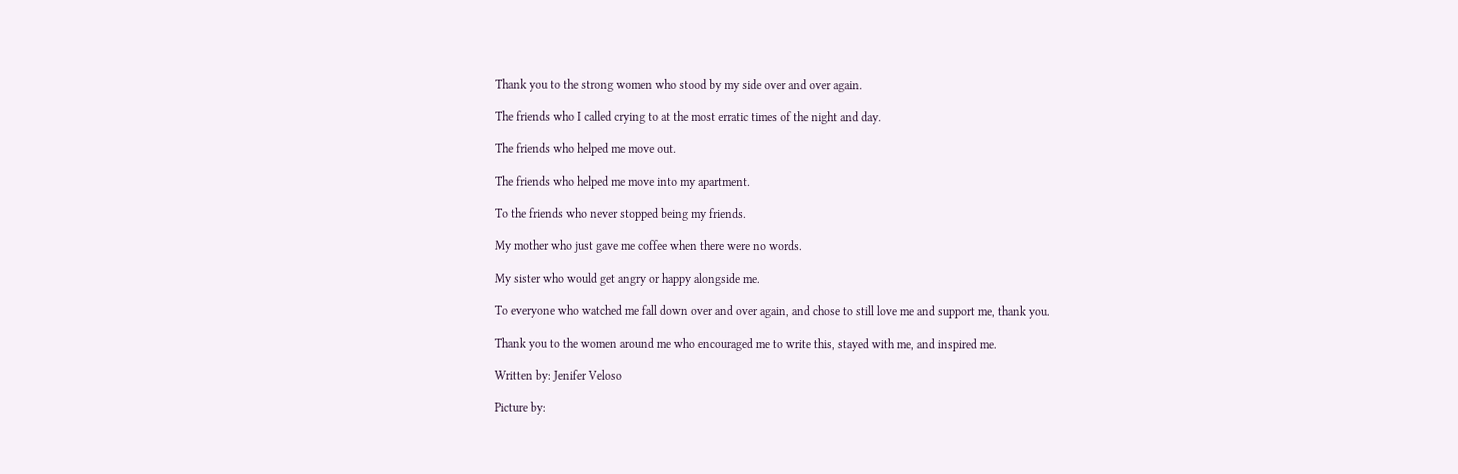Thank you to the strong women who stood by my side over and over again.

The friends who I called crying to at the most erratic times of the night and day.

The friends who helped me move out.

The friends who helped me move into my apartment.

To the friends who never stopped being my friends.

My mother who just gave me coffee when there were no words.

My sister who would get angry or happy alongside me.

To everyone who watched me fall down over and over again, and chose to still love me and support me, thank you.

Thank you to the women around me who encouraged me to write this, stayed with me, and inspired me.

Written by: Jenifer Veloso

Picture by: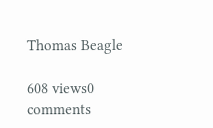Thomas Beagle

608 views0 comments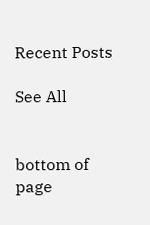Recent Posts

See All


bottom of page